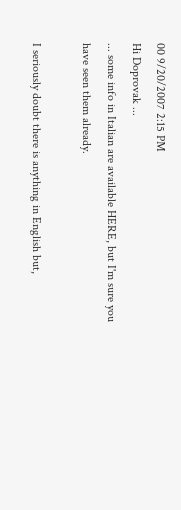00 9/20/2007 2:15 PM
Hi Doprovak ...
... some info in Italian are available HERE, but I'm sure you have seen them already.

I seriously doubt there is anything in English but,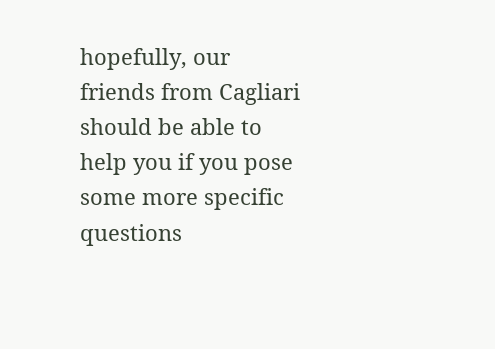hopefully, our friends from Cagliari should be able to help you if you pose some more specific questions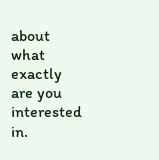about what exactly are you interested in.